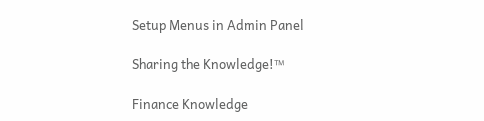Setup Menus in Admin Panel

Sharing the Knowledge!™

Finance Knowledge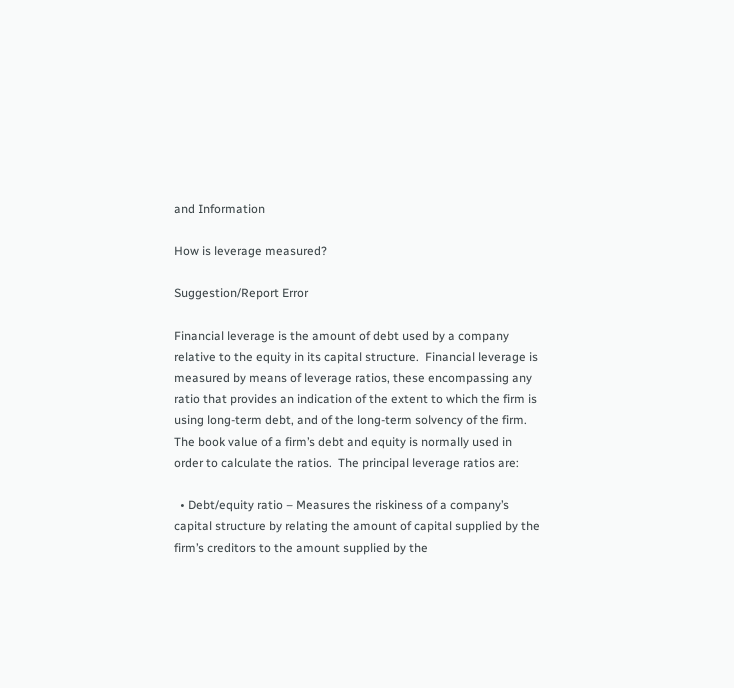and Information

How is leverage measured?

Suggestion/Report Error

Financial leverage is the amount of debt used by a company relative to the equity in its capital structure.  Financial leverage is measured by means of leverage ratios, these encompassing any ratio that provides an indication of the extent to which the firm is using long-term debt, and of the long-term solvency of the firm.  The book value of a firm’s debt and equity is normally used in order to calculate the ratios.  The principal leverage ratios are:

  • Debt/equity ratio – Measures the riskiness of a company’s capital structure by relating the amount of capital supplied by the firm’s creditors to the amount supplied by the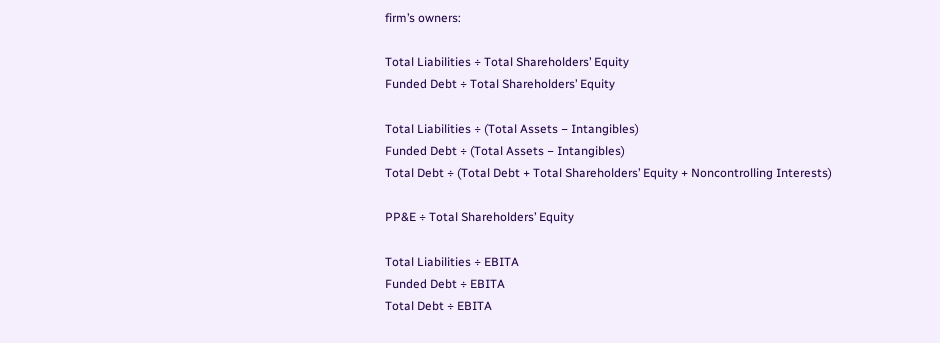firm’s owners:

Total Liabilities ÷ Total Shareholders’ Equity
Funded Debt ÷ Total Shareholders’ Equity

Total Liabilities ÷ (Total Assets − Intangibles)
Funded Debt ÷ (Total Assets − Intangibles)
Total Debt ÷ (Total Debt + Total Shareholders’ Equity + Noncontrolling Interests)

PP&E ÷ Total Shareholders’ Equity

Total Liabilities ÷ EBITA
Funded Debt ÷ EBITA
Total Debt ÷ EBITA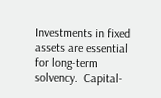Investments in fixed assets are essential for long-term solvency.  Capital-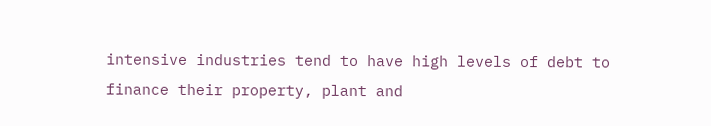intensive industries tend to have high levels of debt to finance their property, plant and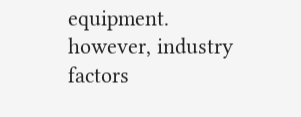equipment.  however, industry factors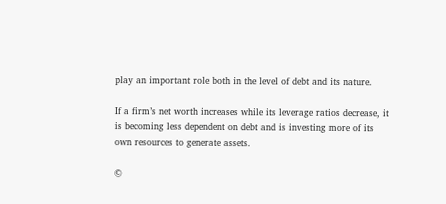play an important role both in the level of debt and its nature.

If a firm’s net worth increases while its leverage ratios decrease, it is becoming less dependent on debt and is investing more of its own resources to generate assets.

©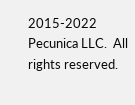2015-2022 Pecunica LLC.  All rights reserved.